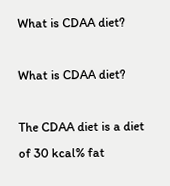What is CDAA diet?

What is CDAA diet?

The CDAA diet is a diet of 30 kcal% fat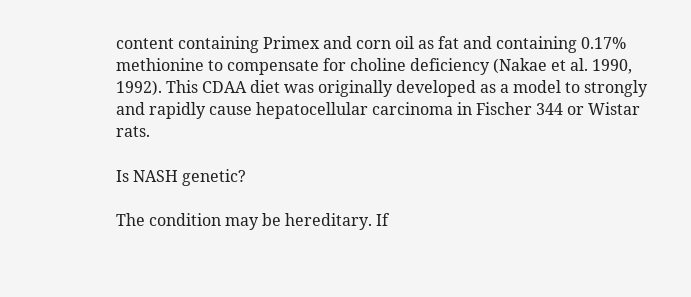content containing Primex and corn oil as fat and containing 0.17% methionine to compensate for choline deficiency (Nakae et al. 1990, 1992). This CDAA diet was originally developed as a model to strongly and rapidly cause hepatocellular carcinoma in Fischer 344 or Wistar rats.

Is NASH genetic?

The condition may be hereditary. If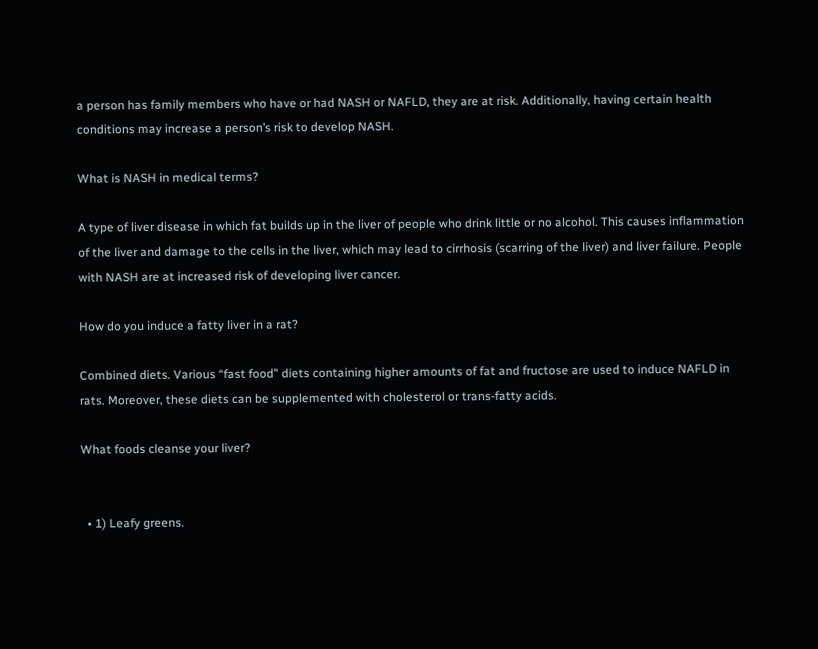a person has family members who have or had NASH or NAFLD, they are at risk. Additionally, having certain health conditions may increase a person’s risk to develop NASH.

What is NASH in medical terms?

A type of liver disease in which fat builds up in the liver of people who drink little or no alcohol. This causes inflammation of the liver and damage to the cells in the liver, which may lead to cirrhosis (scarring of the liver) and liver failure. People with NASH are at increased risk of developing liver cancer.

How do you induce a fatty liver in a rat?

Combined diets. Various “fast food” diets containing higher amounts of fat and fructose are used to induce NAFLD in rats. Moreover, these diets can be supplemented with cholesterol or trans-fatty acids.

What foods cleanse your liver?


  • 1) Leafy greens.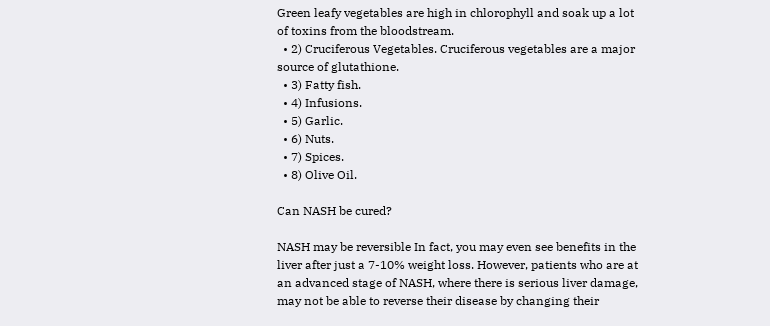Green leafy vegetables are high in chlorophyll and soak up a lot of toxins from the bloodstream.
  • 2) Cruciferous Vegetables. Cruciferous vegetables are a major source of glutathione.
  • 3) Fatty fish.
  • 4) Infusions.
  • 5) Garlic.
  • 6) Nuts.
  • 7) Spices.
  • 8) Olive Oil.

Can NASH be cured?

NASH may be reversible In fact, you may even see benefits in the liver after just a 7-10% weight loss. However, patients who are at an advanced stage of NASH, where there is serious liver damage, may not be able to reverse their disease by changing their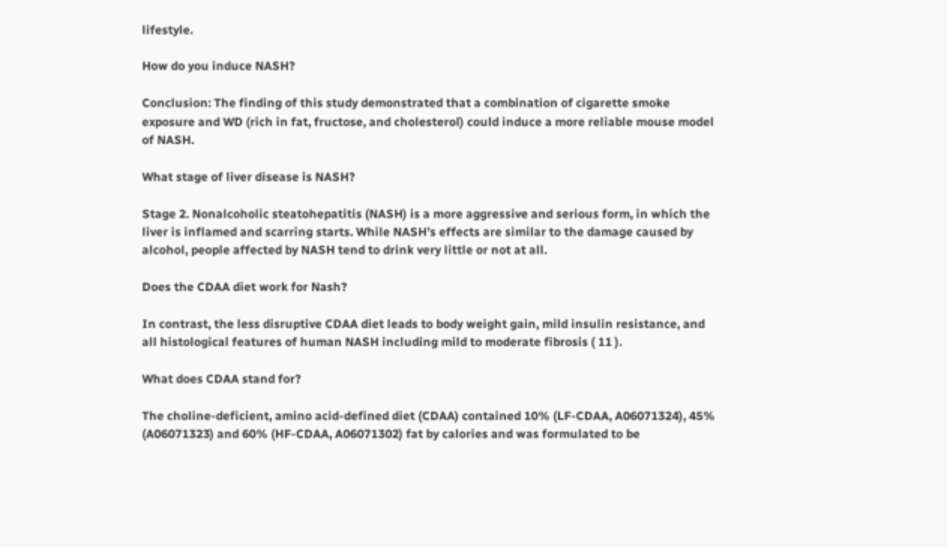lifestyle.

How do you induce NASH?

Conclusion: The finding of this study demonstrated that a combination of cigarette smoke exposure and WD (rich in fat, fructose, and cholesterol) could induce a more reliable mouse model of NASH.

What stage of liver disease is NASH?

Stage 2. Nonalcoholic steatohepatitis (NASH) is a more aggressive and serious form, in which the liver is inflamed and scarring starts. While NASH’s effects are similar to the damage caused by alcohol, people affected by NASH tend to drink very little or not at all.

Does the CDAA diet work for Nash?

In contrast, the less disruptive CDAA diet leads to body weight gain, mild insulin resistance, and all histological features of human NASH including mild to moderate fibrosis ( 11 ).

What does CDAA stand for?

The choline-deficient, amino acid-defined diet (CDAA) contained 10% (LF-CDAA, A06071324), 45% (A06071323) and 60% (HF-CDAA, A06071302) fat by calories and was formulated to be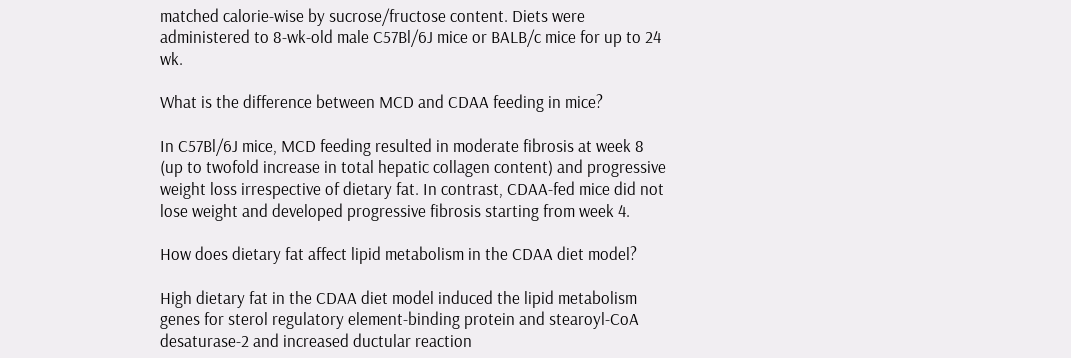matched calorie-wise by sucrose/fructose content. Diets were administered to 8-wk-old male C57Bl/6J mice or BALB/c mice for up to 24 wk.

What is the difference between MCD and CDAA feeding in mice?

In C57Bl/6J mice, MCD feeding resulted in moderate fibrosis at week 8 (up to twofold increase in total hepatic collagen content) and progressive weight loss irrespective of dietary fat. In contrast, CDAA-fed mice did not lose weight and developed progressive fibrosis starting from week 4.

How does dietary fat affect lipid metabolism in the CDAA diet model?

High dietary fat in the CDAA diet model induced the lipid metabolism genes for sterol regulatory element-binding protein and stearoyl-CoA desaturase-2 and increased ductular reaction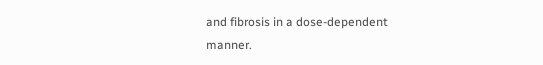and fibrosis in a dose-dependent manner.